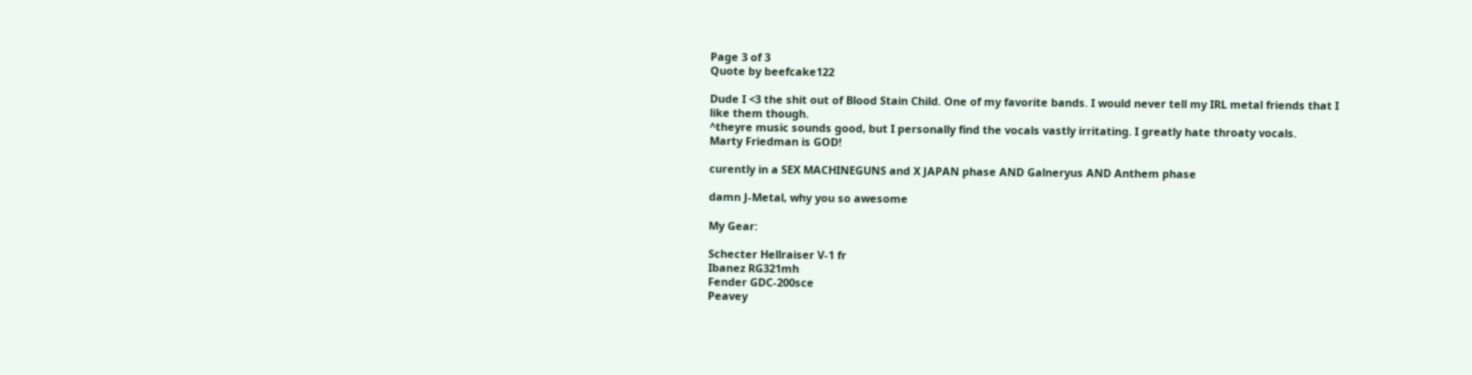Page 3 of 3
Quote by beefcake122

Dude I <3 the shit out of Blood Stain Child. One of my favorite bands. I would never tell my IRL metal friends that I like them though.
^theyre music sounds good, but I personally find the vocals vastly irritating. I greatly hate throaty vocals.
Marty Friedman is GOD!

curently in a SEX MACHINEGUNS and X JAPAN phase AND Galneryus AND Anthem phase

damn J-Metal, why you so awesome

My Gear:

Schecter Hellraiser V-1 fr
Ibanez RG321mh
Fender GDC-200sce
Peavey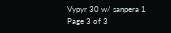Vypyr 30 w/ sanpera 1
Page 3 of 3